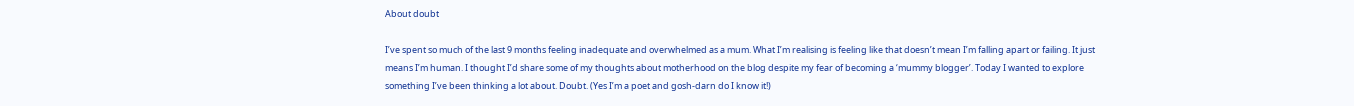About doubt

I’ve spent so much of the last 9 months feeling inadequate and overwhelmed as a mum. What I’m realising is feeling like that doesn’t mean I’m falling apart or failing. It just means I’m human. I thought I’d share some of my thoughts about motherhood on the blog despite my fear of becoming a ‘mummy blogger’. Today I wanted to explore something I’ve been thinking a lot about. Doubt. (Yes I’m a poet and gosh-darn do I know it!)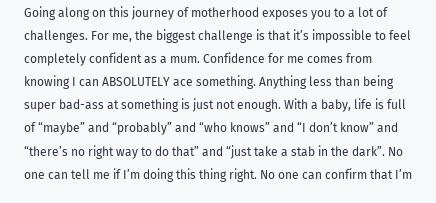Going along on this journey of motherhood exposes you to a lot of challenges. For me, the biggest challenge is that it’s impossible to feel completely confident as a mum. Confidence for me comes from knowing I can ABSOLUTELY ace something. Anything less than being super bad-ass at something is just not enough. With a baby, life is full of “maybe” and “probably” and “who knows” and “I don’t know” and “there’s no right way to do that” and “just take a stab in the dark”. No one can tell me if I’m doing this thing right. No one can confirm that I’m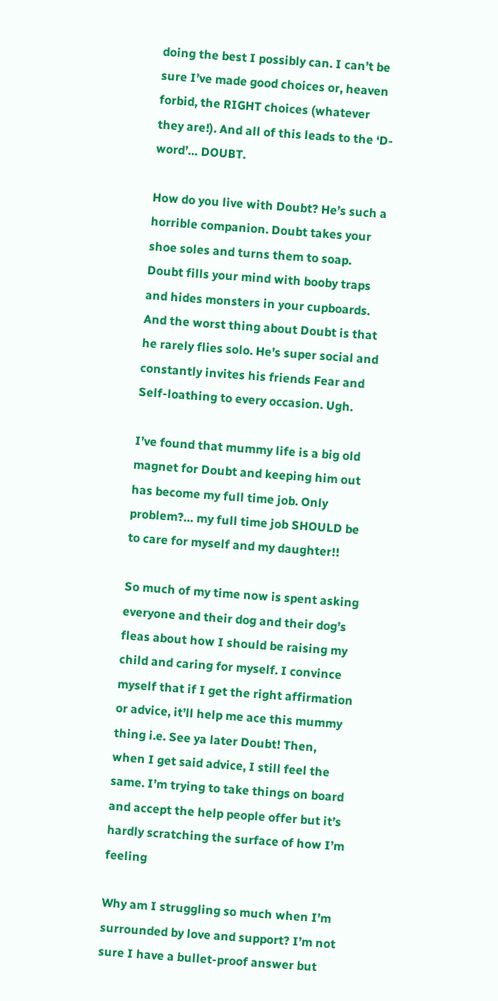doing the best I possibly can. I can’t be sure I’ve made good choices or, heaven forbid, the RIGHT choices (whatever they are!). And all of this leads to the ‘D-word’… DOUBT.

How do you live with Doubt? He’s such a horrible companion. Doubt takes your shoe soles and turns them to soap. Doubt fills your mind with booby traps and hides monsters in your cupboards. And the worst thing about Doubt is that he rarely flies solo. He’s super social and constantly invites his friends Fear and Self-loathing to every occasion. Ugh.

I’ve found that mummy life is a big old magnet for Doubt and keeping him out has become my full time job. Only problem?… my full time job SHOULD be to care for myself and my daughter!!

So much of my time now is spent asking everyone and their dog and their dog’s fleas about how I should be raising my child and caring for myself. I convince myself that if I get the right affirmation or advice, it’ll help me ace this mummy thing i.e. See ya later Doubt! Then, when I get said advice, I still feel the same. I’m trying to take things on board and accept the help people offer but it’s hardly scratching the surface of how I’m feeling

Why am I struggling so much when I’m surrounded by love and support? I’m not sure I have a bullet-proof answer but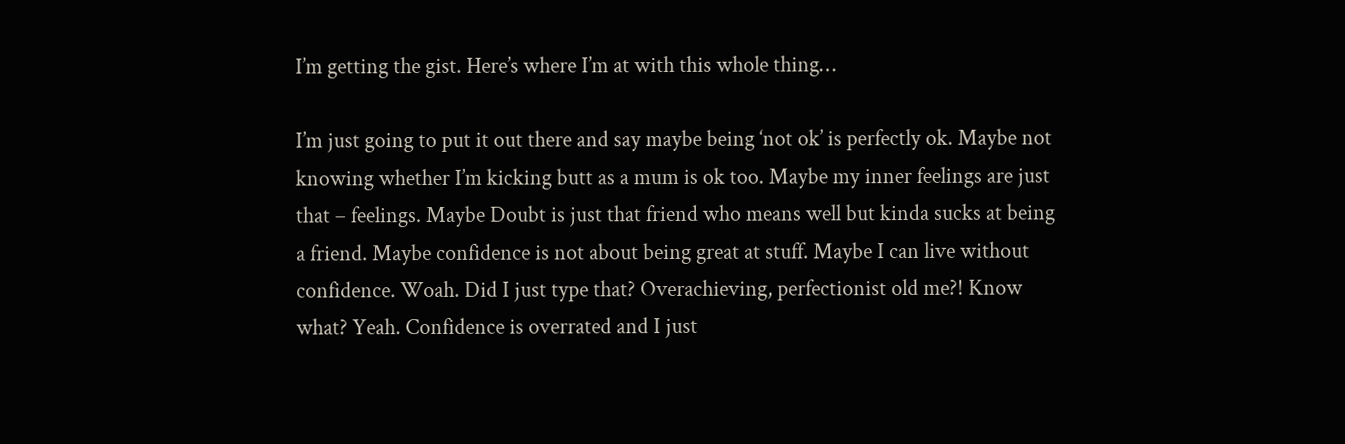I’m getting the gist. Here’s where I’m at with this whole thing…

I’m just going to put it out there and say maybe being ‘not ok’ is perfectly ok. Maybe not knowing whether I’m kicking butt as a mum is ok too. Maybe my inner feelings are just that – feelings. Maybe Doubt is just that friend who means well but kinda sucks at being a friend. Maybe confidence is not about being great at stuff. Maybe I can live without confidence. Woah. Did I just type that? Overachieving, perfectionist old me?! Know what? Yeah. Confidence is overrated and I just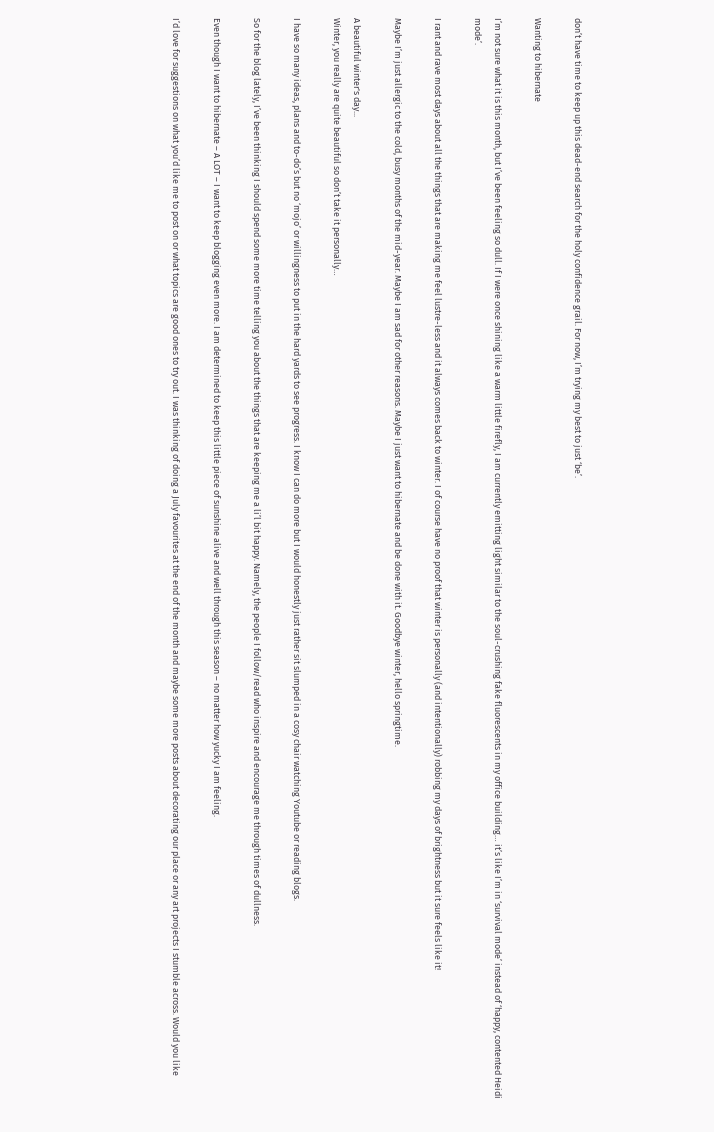don’t have time to keep up this dead-end search for the holy confidence grail. For now, I’m trying my best to just ‘be’.

Wanting to hibernate

I’m not sure what it is this month, but I’ve been feeling so dull. If I were once shining like a warm little firefly, I am currently emitting light similar to the soul-crushing fake fluorescents in my office building… it’s like I’m in ‘survival mode’ instead of ‘happy, contented Heidi mode’.

I rant and rave most days about all the things that are making me feel lustre-less and it always comes back to winter. I of course have no proof that winter is personally (and intentionally) robbing my days of brightness but it sure feels like it!

Maybe I’m just allergic to the cold, busy months of the mid-year. Maybe I am sad for other reasons. Maybe I just want to hibernate and be done with it. Goodbye winter, hello springtime.

A beautiful winter's day...
Winter, you really are quite beautiful so don’t take it personally…

I have so many ideas, plans and to-do’s but no ‘mojo’ or willingness to put in the hard yards to see progress. I know I can do more but I would honestly just rather sit slumped in a cosy chair watching Youtube or reading blogs.

So for the blog lately, I’ve been thinking I should spend some more time telling you about the things that are keeping me a li’l bit happy. Namely, the people I follow/read who inspire and encourage me through times of dullness.

Even though I want to hibernate – A LOT – I want to keep blogging even more. I am determined to keep this little piece of sunshine alive and well through this season – no matter how yucky I am feeling.

I’d love for suggestions on what you’d like me to post on or what topics are good ones to try out. I was thinking of doing a July favourites at the end of the month and maybe some more posts about decorating our place or any art projects I stumble across. Would you like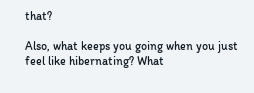that?

Also, what keeps you going when you just feel like hibernating? What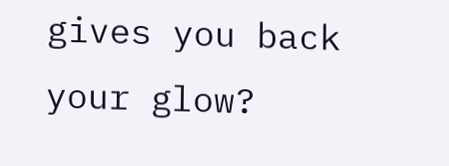gives you back your glow?